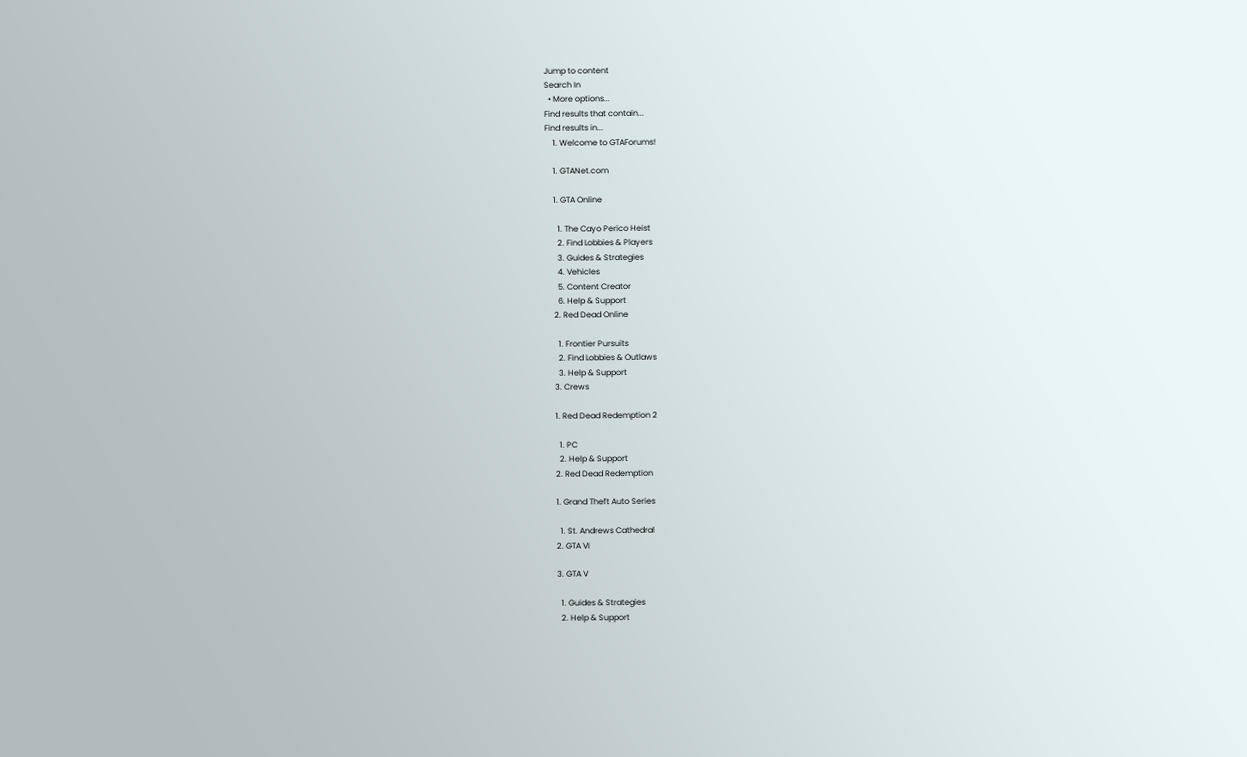Jump to content
Search In
  • More options...
Find results that contain...
Find results in...
    1. Welcome to GTAForums!

    1. GTANet.com

    1. GTA Online

      1. The Cayo Perico Heist
      2. Find Lobbies & Players
      3. Guides & Strategies
      4. Vehicles
      5. Content Creator
      6. Help & Support
    2. Red Dead Online

      1. Frontier Pursuits
      2. Find Lobbies & Outlaws
      3. Help & Support
    3. Crews

    1. Red Dead Redemption 2

      1. PC
      2. Help & Support
    2. Red Dead Redemption

    1. Grand Theft Auto Series

      1. St. Andrews Cathedral
    2. GTA VI

    3. GTA V

      1. Guides & Strategies
      2. Help & Support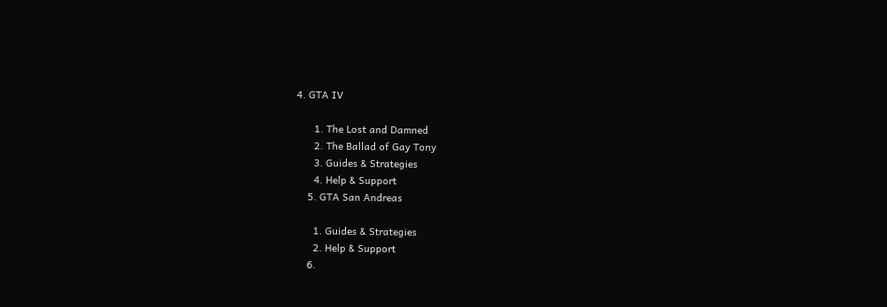4. GTA IV

      1. The Lost and Damned
      2. The Ballad of Gay Tony
      3. Guides & Strategies
      4. Help & Support
    5. GTA San Andreas

      1. Guides & Strategies
      2. Help & Support
    6.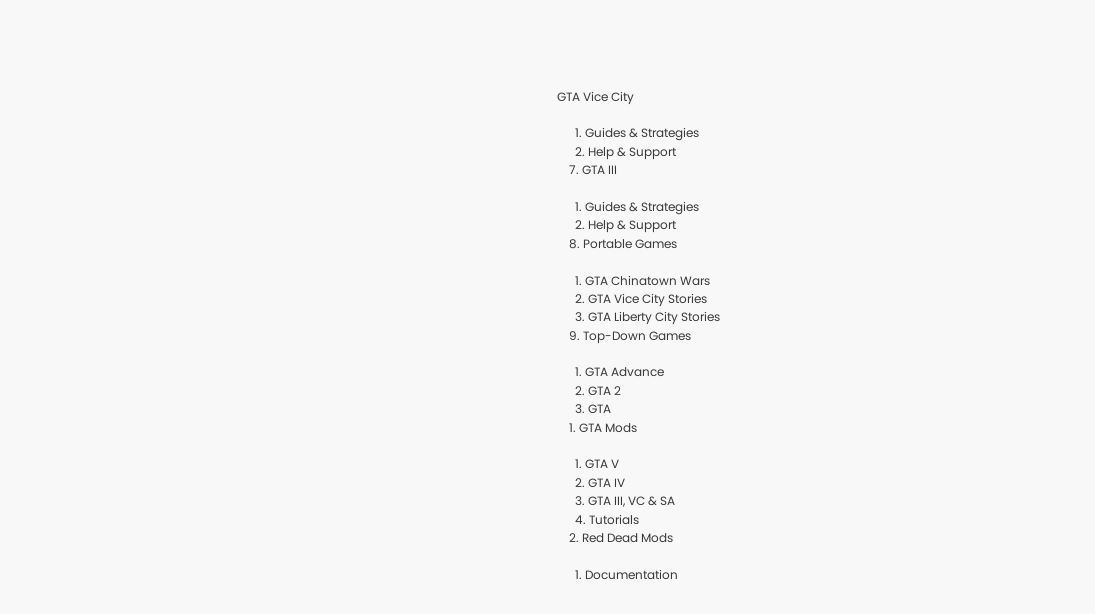GTA Vice City

      1. Guides & Strategies
      2. Help & Support
    7. GTA III

      1. Guides & Strategies
      2. Help & Support
    8. Portable Games

      1. GTA Chinatown Wars
      2. GTA Vice City Stories
      3. GTA Liberty City Stories
    9. Top-Down Games

      1. GTA Advance
      2. GTA 2
      3. GTA
    1. GTA Mods

      1. GTA V
      2. GTA IV
      3. GTA III, VC & SA
      4. Tutorials
    2. Red Dead Mods

      1. Documentation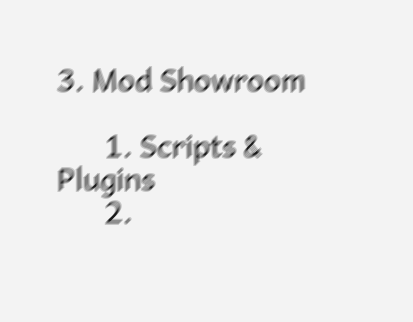3. Mod Showroom

      1. Scripts & Plugins
      2.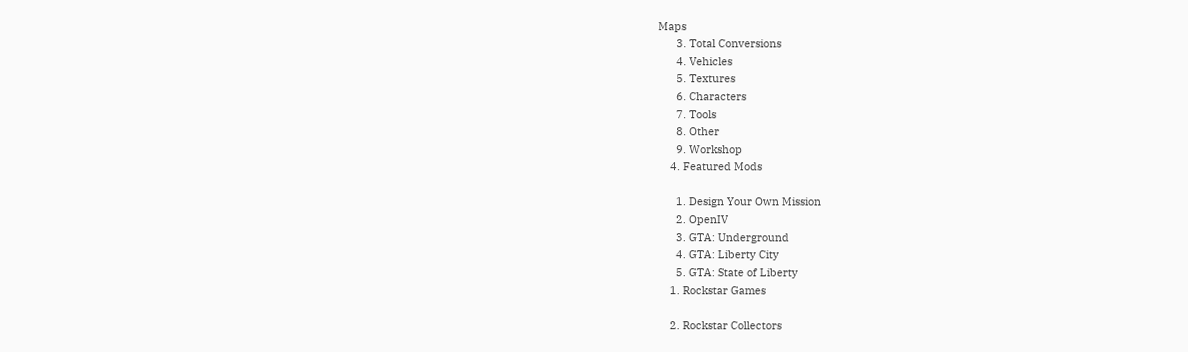Maps
      3. Total Conversions
      4. Vehicles
      5. Textures
      6. Characters
      7. Tools
      8. Other
      9. Workshop
    4. Featured Mods

      1. Design Your Own Mission
      2. OpenIV
      3. GTA: Underground
      4. GTA: Liberty City
      5. GTA: State of Liberty
    1. Rockstar Games

    2. Rockstar Collectors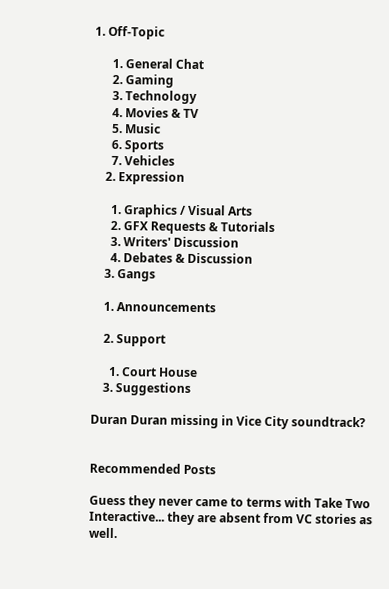1. Off-Topic

      1. General Chat
      2. Gaming
      3. Technology
      4. Movies & TV
      5. Music
      6. Sports
      7. Vehicles
    2. Expression

      1. Graphics / Visual Arts
      2. GFX Requests & Tutorials
      3. Writers' Discussion
      4. Debates & Discussion
    3. Gangs

    1. Announcements

    2. Support

      1. Court House
    3. Suggestions

Duran Duran missing in Vice City soundtrack?


Recommended Posts

Guess they never came to terms with Take Two Interactive... they are absent from VC stories as well.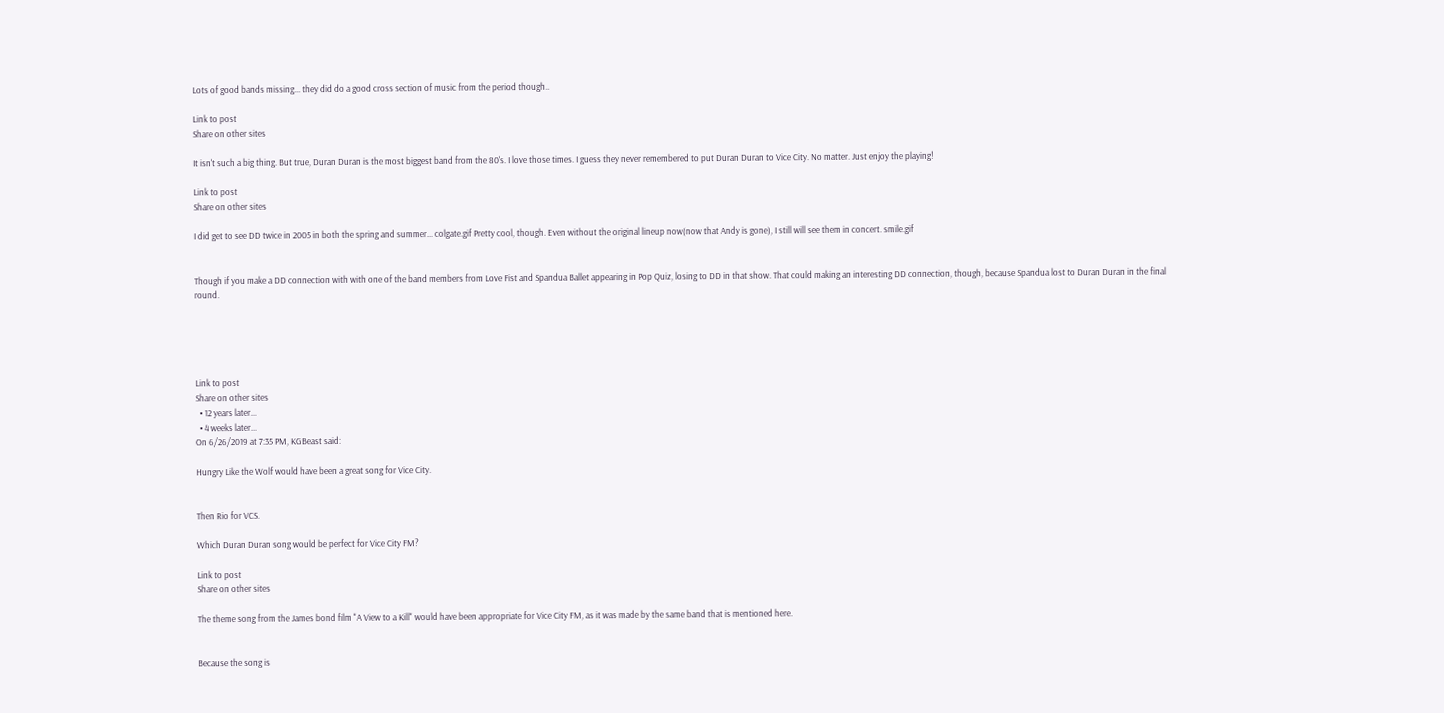Lots of good bands missing... they did do a good cross section of music from the period though..

Link to post
Share on other sites

It isn't such a big thing. But true, Duran Duran is the most biggest band from the 80's. I love those times. I guess they never remembered to put Duran Duran to Vice City. No matter. Just enjoy the playing!

Link to post
Share on other sites

I did get to see DD twice in 2005 in both the spring and summer... colgate.gif Pretty cool, though. Even without the original lineup now(now that Andy is gone), I still will see them in concert. smile.gif


Though if you make a DD connection with with one of the band members from Love Fist and Spandua Ballet appearing in Pop Quiz, losing to DD in that show. That could making an interesting DD connection, though, because Spandua lost to Duran Duran in the final round.





Link to post
Share on other sites
  • 12 years later...
  • 4 weeks later...
On 6/26/2019 at 7:35 PM, KGBeast said:

Hungry Like the Wolf would have been a great song for Vice City.


Then Rio for VCS.

Which Duran Duran song would be perfect for Vice City FM?

Link to post
Share on other sites

The theme song from the James bond film "A View to a Kill" would have been appropriate for Vice City FM, as it was made by the same band that is mentioned here.


Because the song is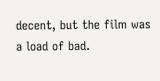decent, but the film was a load of bad.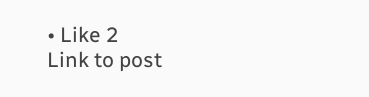• Like 2
Link to post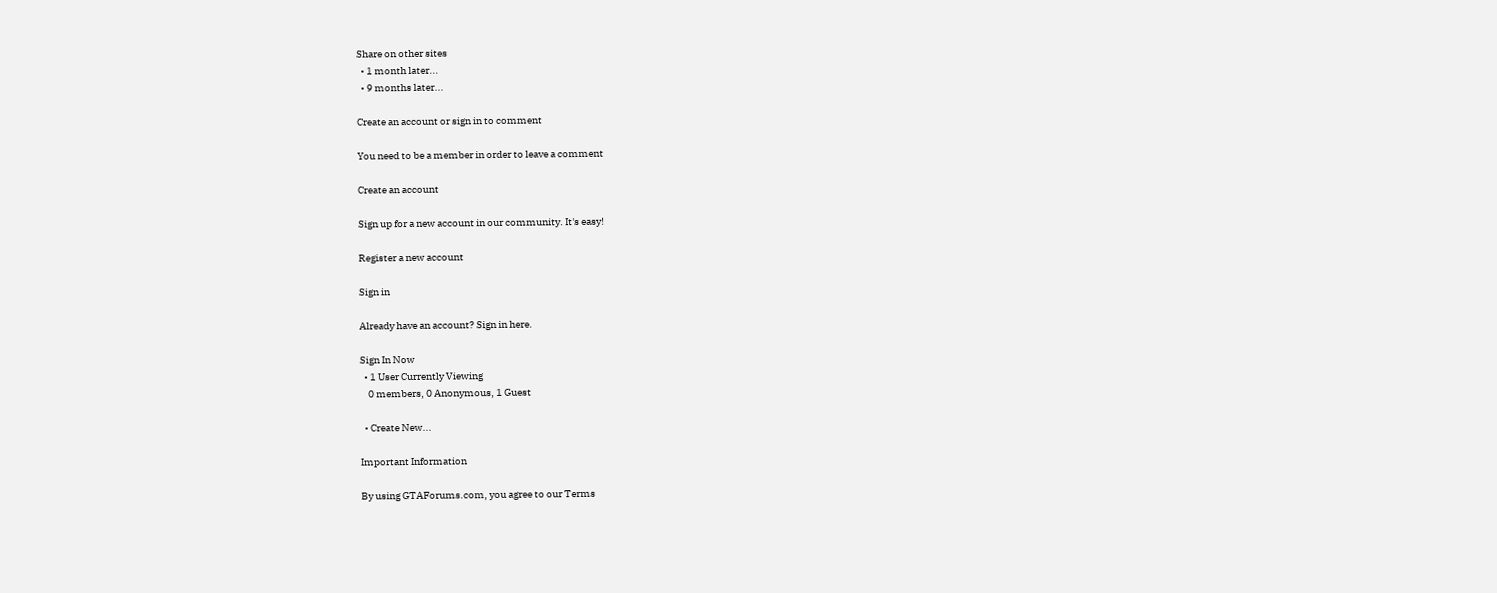Share on other sites
  • 1 month later...
  • 9 months later...

Create an account or sign in to comment

You need to be a member in order to leave a comment

Create an account

Sign up for a new account in our community. It's easy!

Register a new account

Sign in

Already have an account? Sign in here.

Sign In Now
  • 1 User Currently Viewing
    0 members, 0 Anonymous, 1 Guest

  • Create New...

Important Information

By using GTAForums.com, you agree to our Terms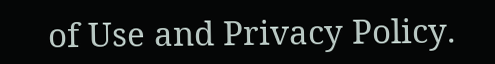of Use and Privacy Policy.